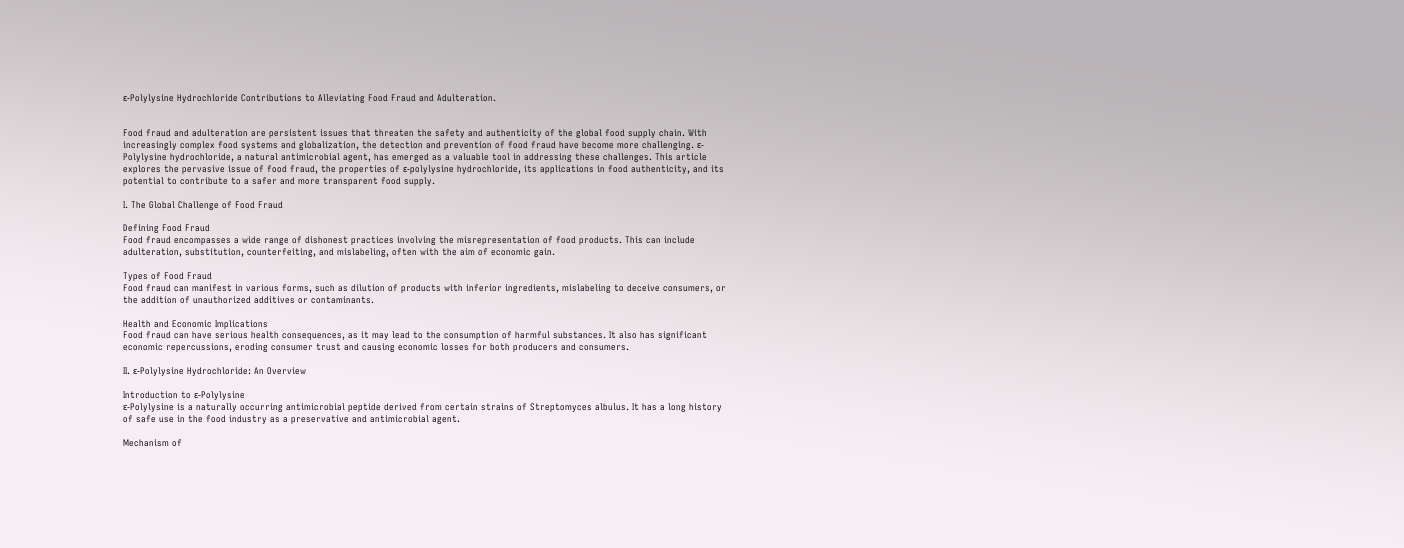ε-Polylysine Hydrochloride Contributions to Alleviating Food Fraud and Adulteration.


Food fraud and adulteration are persistent issues that threaten the safety and authenticity of the global food supply chain. With increasingly complex food systems and globalization, the detection and prevention of food fraud have become more challenging. ε-Polylysine hydrochloride, a natural antimicrobial agent, has emerged as a valuable tool in addressing these challenges. This article explores the pervasive issue of food fraud, the properties of ε-polylysine hydrochloride, its applications in food authenticity, and its potential to contribute to a safer and more transparent food supply.

I. The Global Challenge of Food Fraud

Defining Food Fraud
Food fraud encompasses a wide range of dishonest practices involving the misrepresentation of food products. This can include adulteration, substitution, counterfeiting, and mislabeling, often with the aim of economic gain.

Types of Food Fraud
Food fraud can manifest in various forms, such as dilution of products with inferior ingredients, mislabeling to deceive consumers, or the addition of unauthorized additives or contaminants.

Health and Economic Implications
Food fraud can have serious health consequences, as it may lead to the consumption of harmful substances. It also has significant economic repercussions, eroding consumer trust and causing economic losses for both producers and consumers.

II. ε-Polylysine Hydrochloride: An Overview

Introduction to ε-Polylysine
ε-Polylysine is a naturally occurring antimicrobial peptide derived from certain strains of Streptomyces albulus. It has a long history of safe use in the food industry as a preservative and antimicrobial agent.

Mechanism of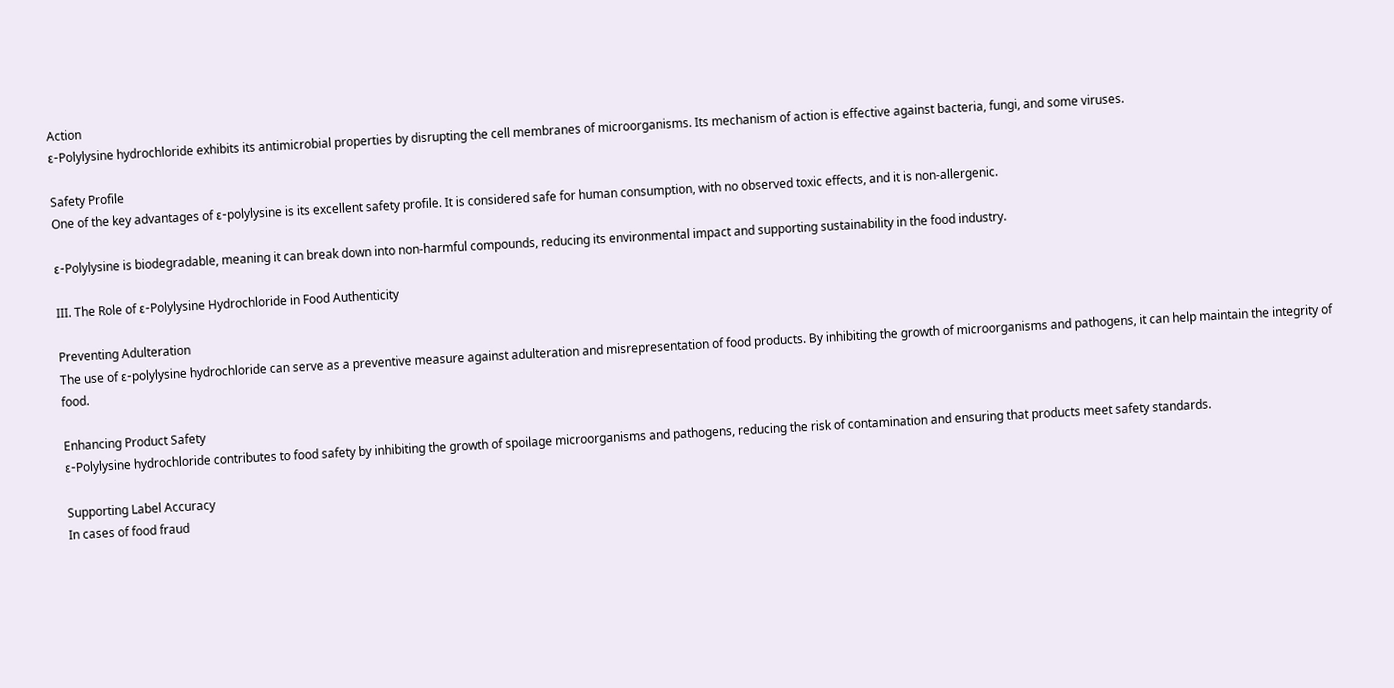Action
ε-Polylysine hydrochloride exhibits its antimicrobial properties by disrupting the cell membranes of microorganisms. Its mechanism of action is effective against bacteria, fungi, and some viruses.

Safety Profile
One of the key advantages of ε-polylysine is its excellent safety profile. It is considered safe for human consumption, with no observed toxic effects, and it is non-allergenic.

ε-Polylysine is biodegradable, meaning it can break down into non-harmful compounds, reducing its environmental impact and supporting sustainability in the food industry.

III. The Role of ε-Polylysine Hydrochloride in Food Authenticity

Preventing Adulteration
The use of ε-polylysine hydrochloride can serve as a preventive measure against adulteration and misrepresentation of food products. By inhibiting the growth of microorganisms and pathogens, it can help maintain the integrity of food.

Enhancing Product Safety
ε-Polylysine hydrochloride contributes to food safety by inhibiting the growth of spoilage microorganisms and pathogens, reducing the risk of contamination and ensuring that products meet safety standards.

Supporting Label Accuracy
In cases of food fraud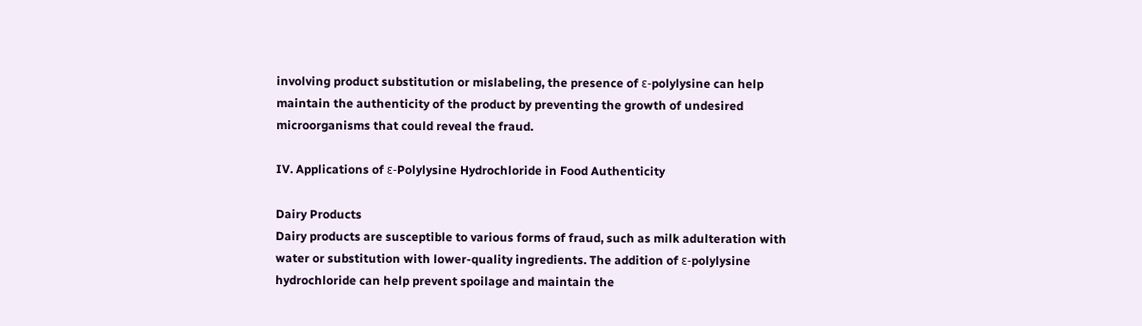involving product substitution or mislabeling, the presence of ε-polylysine can help maintain the authenticity of the product by preventing the growth of undesired microorganisms that could reveal the fraud.

IV. Applications of ε-Polylysine Hydrochloride in Food Authenticity

Dairy Products
Dairy products are susceptible to various forms of fraud, such as milk adulteration with water or substitution with lower-quality ingredients. The addition of ε-polylysine hydrochloride can help prevent spoilage and maintain the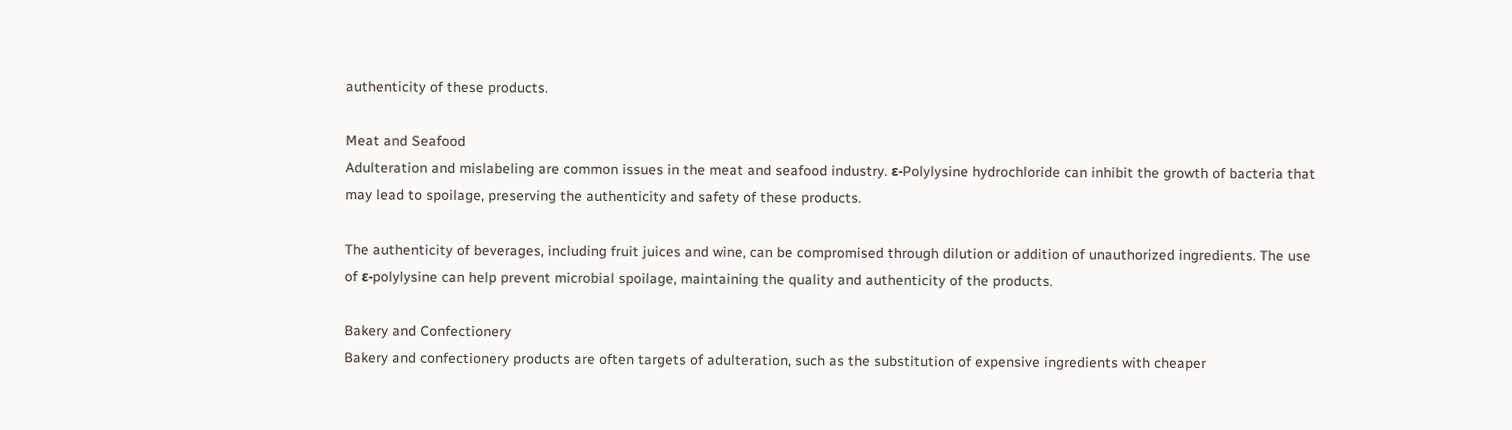authenticity of these products.

Meat and Seafood
Adulteration and mislabeling are common issues in the meat and seafood industry. ε-Polylysine hydrochloride can inhibit the growth of bacteria that may lead to spoilage, preserving the authenticity and safety of these products.

The authenticity of beverages, including fruit juices and wine, can be compromised through dilution or addition of unauthorized ingredients. The use of ε-polylysine can help prevent microbial spoilage, maintaining the quality and authenticity of the products.

Bakery and Confectionery
Bakery and confectionery products are often targets of adulteration, such as the substitution of expensive ingredients with cheaper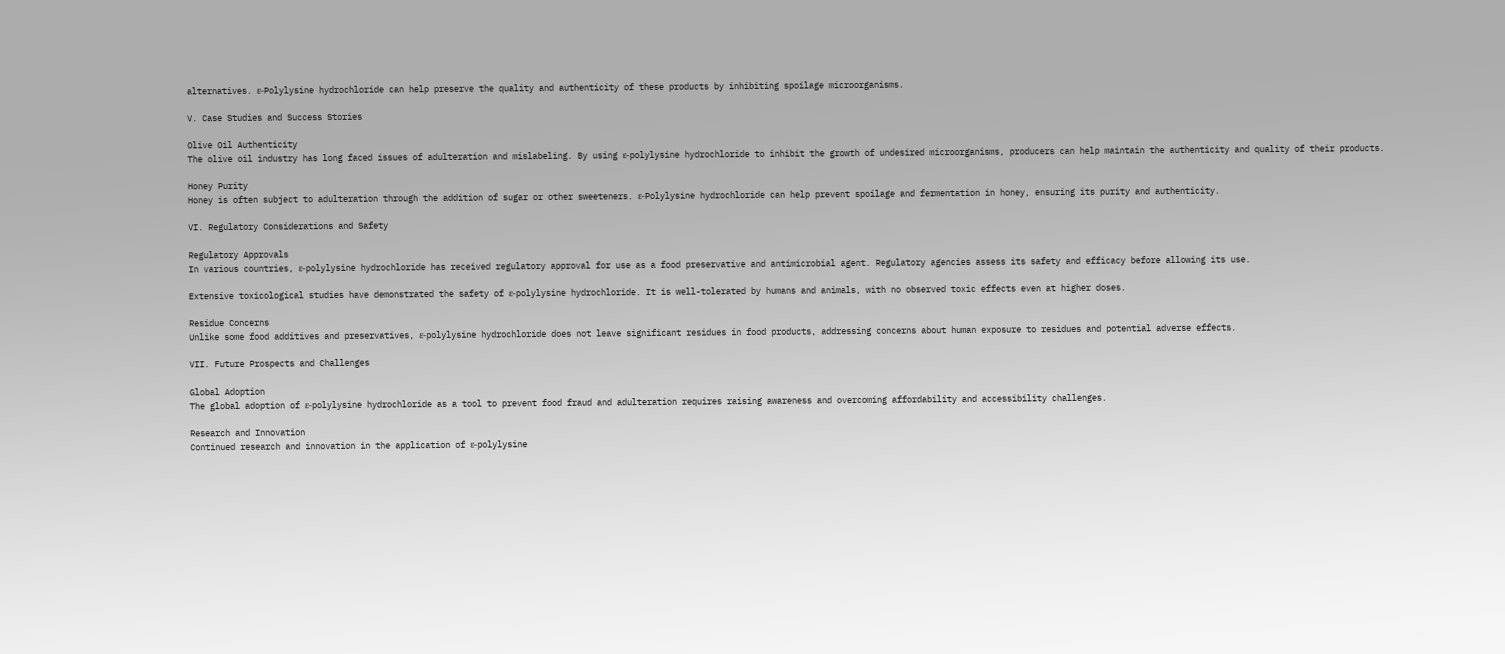alternatives. ε-Polylysine hydrochloride can help preserve the quality and authenticity of these products by inhibiting spoilage microorganisms.

V. Case Studies and Success Stories

Olive Oil Authenticity
The olive oil industry has long faced issues of adulteration and mislabeling. By using ε-polylysine hydrochloride to inhibit the growth of undesired microorganisms, producers can help maintain the authenticity and quality of their products.

Honey Purity
Honey is often subject to adulteration through the addition of sugar or other sweeteners. ε-Polylysine hydrochloride can help prevent spoilage and fermentation in honey, ensuring its purity and authenticity.

VI. Regulatory Considerations and Safety

Regulatory Approvals
In various countries, ε-polylysine hydrochloride has received regulatory approval for use as a food preservative and antimicrobial agent. Regulatory agencies assess its safety and efficacy before allowing its use.

Extensive toxicological studies have demonstrated the safety of ε-polylysine hydrochloride. It is well-tolerated by humans and animals, with no observed toxic effects even at higher doses.

Residue Concerns
Unlike some food additives and preservatives, ε-polylysine hydrochloride does not leave significant residues in food products, addressing concerns about human exposure to residues and potential adverse effects.

VII. Future Prospects and Challenges

Global Adoption
The global adoption of ε-polylysine hydrochloride as a tool to prevent food fraud and adulteration requires raising awareness and overcoming affordability and accessibility challenges.

Research and Innovation
Continued research and innovation in the application of ε-polylysine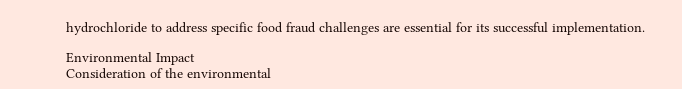hydrochloride to address specific food fraud challenges are essential for its successful implementation.

Environmental Impact
Consideration of the environmental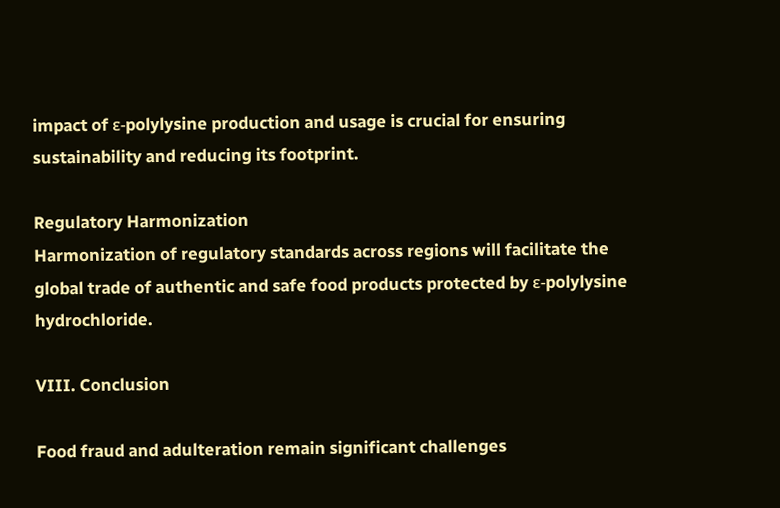impact of ε-polylysine production and usage is crucial for ensuring sustainability and reducing its footprint.

Regulatory Harmonization
Harmonization of regulatory standards across regions will facilitate the global trade of authentic and safe food products protected by ε-polylysine hydrochloride.

VIII. Conclusion

Food fraud and adulteration remain significant challenges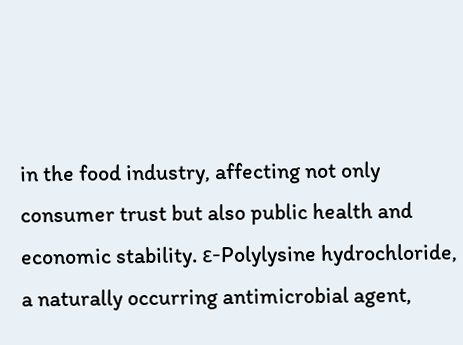in the food industry, affecting not only consumer trust but also public health and economic stability. ε-Polylysine hydrochloride, a naturally occurring antimicrobial agent,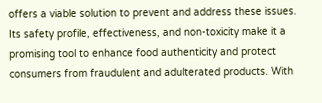offers a viable solution to prevent and address these issues. Its safety profile, effectiveness, and non-toxicity make it a promising tool to enhance food authenticity and protect consumers from fraudulent and adulterated products. With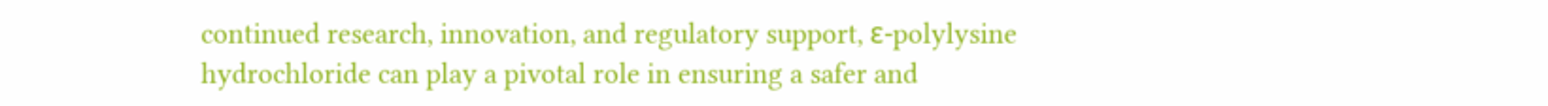continued research, innovation, and regulatory support, ε-polylysine hydrochloride can play a pivotal role in ensuring a safer and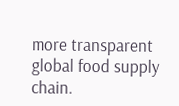more transparent global food supply chain.